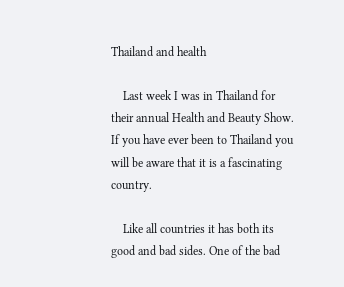Thailand and health

    Last week I was in Thailand for their annual Health and Beauty Show. If you have ever been to Thailand you will be aware that it is a fascinating country.

    Like all countries it has both its good and bad sides. One of the bad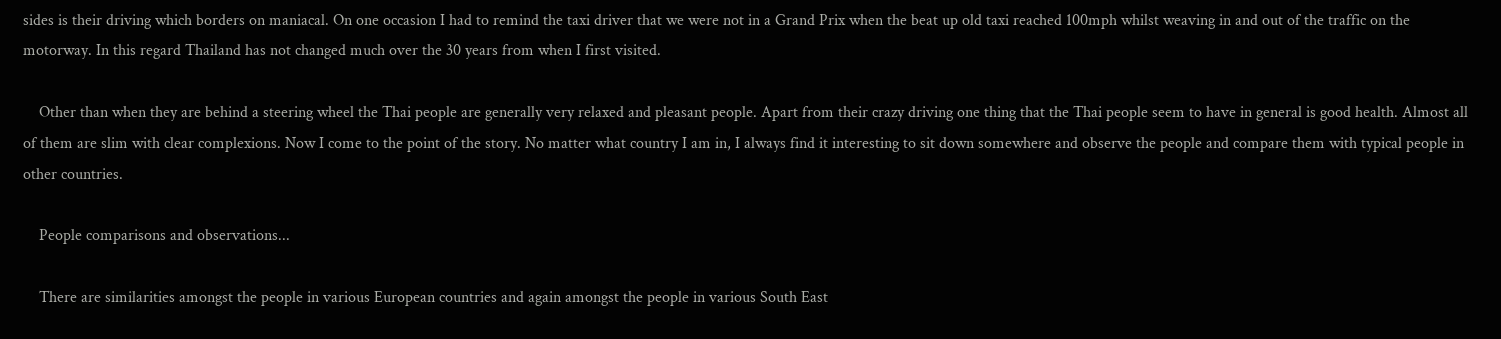sides is their driving which borders on maniacal. On one occasion I had to remind the taxi driver that we were not in a Grand Prix when the beat up old taxi reached 100mph whilst weaving in and out of the traffic on the motorway. In this regard Thailand has not changed much over the 30 years from when I first visited.

    Other than when they are behind a steering wheel the Thai people are generally very relaxed and pleasant people. Apart from their crazy driving one thing that the Thai people seem to have in general is good health. Almost all of them are slim with clear complexions. Now I come to the point of the story. No matter what country I am in, I always find it interesting to sit down somewhere and observe the people and compare them with typical people in other countries.

    People comparisons and observations...

    There are similarities amongst the people in various European countries and again amongst the people in various South East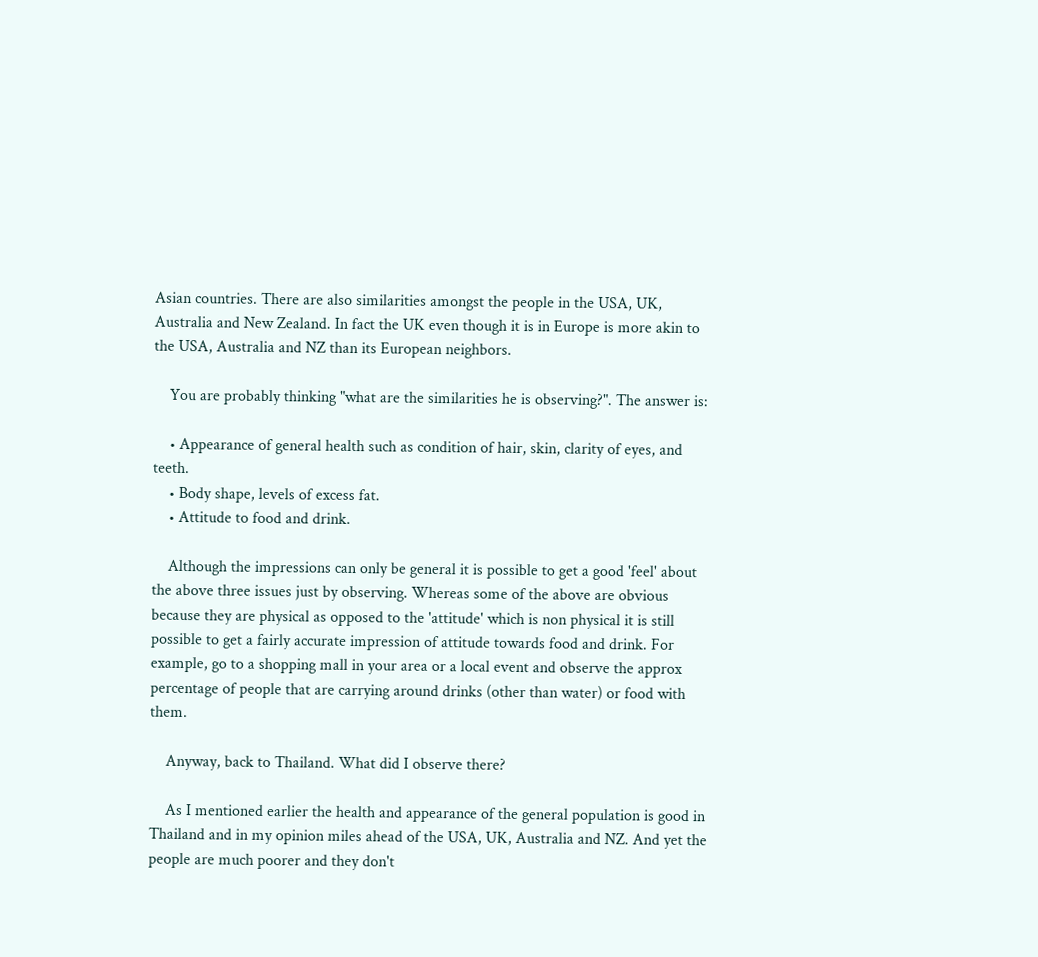Asian countries. There are also similarities amongst the people in the USA, UK, Australia and New Zealand. In fact the UK even though it is in Europe is more akin to the USA, Australia and NZ than its European neighbors.

    You are probably thinking "what are the similarities he is observing?". The answer is:

    • Appearance of general health such as condition of hair, skin, clarity of eyes, and teeth.
    • Body shape, levels of excess fat.
    • Attitude to food and drink.

    Although the impressions can only be general it is possible to get a good 'feel' about the above three issues just by observing. Whereas some of the above are obvious because they are physical as opposed to the 'attitude' which is non physical it is still possible to get a fairly accurate impression of attitude towards food and drink. For example, go to a shopping mall in your area or a local event and observe the approx percentage of people that are carrying around drinks (other than water) or food with them.

    Anyway, back to Thailand. What did I observe there?

    As I mentioned earlier the health and appearance of the general population is good in Thailand and in my opinion miles ahead of the USA, UK, Australia and NZ. And yet the people are much poorer and they don't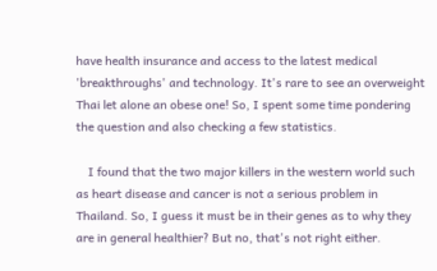have health insurance and access to the latest medical 'breakthroughs' and technology. It's rare to see an overweight Thai let alone an obese one! So, I spent some time pondering the question and also checking a few statistics.

    I found that the two major killers in the western world such as heart disease and cancer is not a serious problem in Thailand. So, I guess it must be in their genes as to why they are in general healthier? But no, that's not right either.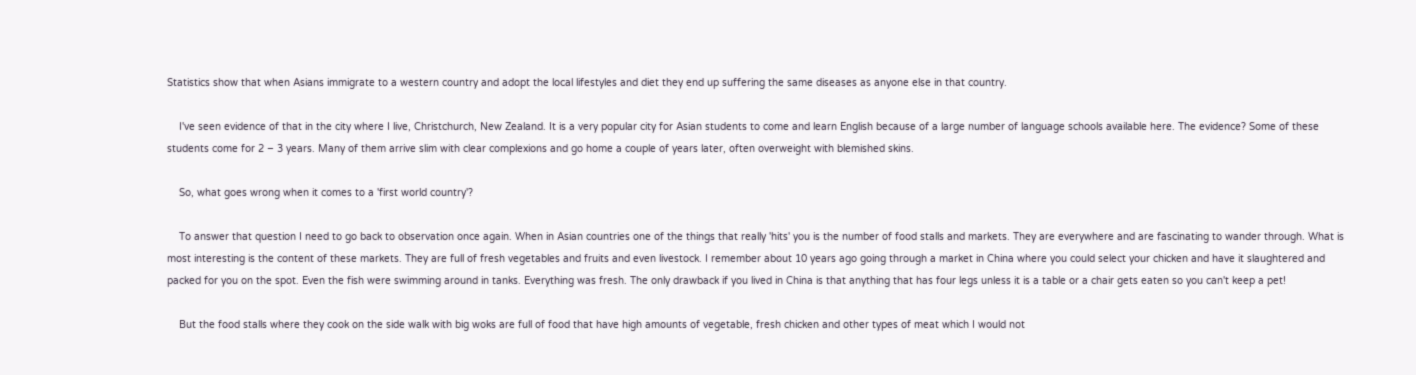Statistics show that when Asians immigrate to a western country and adopt the local lifestyles and diet they end up suffering the same diseases as anyone else in that country.

    I've seen evidence of that in the city where I live, Christchurch, New Zealand. It is a very popular city for Asian students to come and learn English because of a large number of language schools available here. The evidence? Some of these students come for 2 – 3 years. Many of them arrive slim with clear complexions and go home a couple of years later, often overweight with blemished skins.

    So, what goes wrong when it comes to a 'first world country'?

    To answer that question I need to go back to observation once again. When in Asian countries one of the things that really 'hits' you is the number of food stalls and markets. They are everywhere and are fascinating to wander through. What is most interesting is the content of these markets. They are full of fresh vegetables and fruits and even livestock. I remember about 10 years ago going through a market in China where you could select your chicken and have it slaughtered and packed for you on the spot. Even the fish were swimming around in tanks. Everything was fresh. The only drawback if you lived in China is that anything that has four legs unless it is a table or a chair gets eaten so you can't keep a pet!

    But the food stalls where they cook on the side walk with big woks are full of food that have high amounts of vegetable, fresh chicken and other types of meat which I would not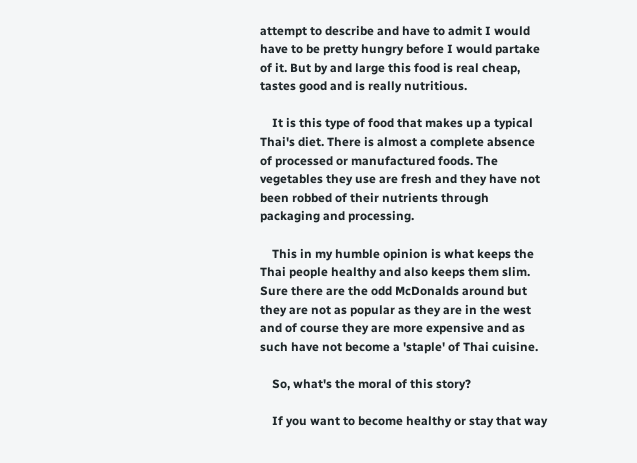attempt to describe and have to admit I would have to be pretty hungry before I would partake of it. But by and large this food is real cheap, tastes good and is really nutritious.

    It is this type of food that makes up a typical Thai's diet. There is almost a complete absence of processed or manufactured foods. The vegetables they use are fresh and they have not been robbed of their nutrients through packaging and processing.

    This in my humble opinion is what keeps the Thai people healthy and also keeps them slim. Sure there are the odd McDonalds around but they are not as popular as they are in the west and of course they are more expensive and as such have not become a 'staple' of Thai cuisine.

    So, what's the moral of this story?

    If you want to become healthy or stay that way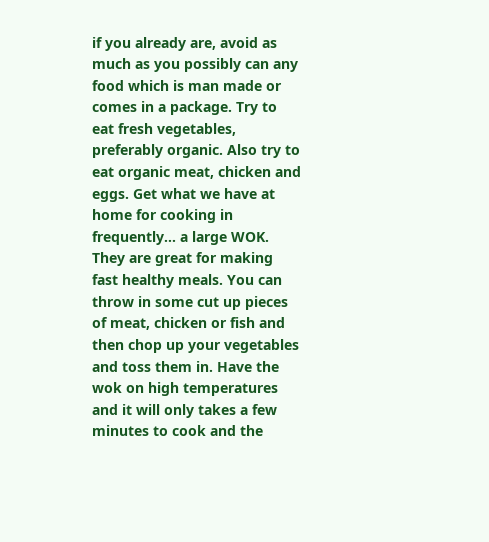if you already are, avoid as much as you possibly can any food which is man made or comes in a package. Try to eat fresh vegetables, preferably organic. Also try to eat organic meat, chicken and eggs. Get what we have at home for cooking in frequently... a large WOK. They are great for making fast healthy meals. You can throw in some cut up pieces of meat, chicken or fish and then chop up your vegetables and toss them in. Have the wok on high temperatures and it will only takes a few minutes to cook and the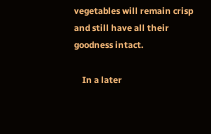vegetables will remain crisp and still have all their goodness intact.

    In a later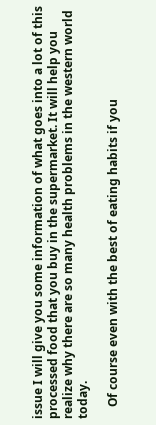issue I will give you some information of what goes into a lot of this processed food that you buy in the supermarket. It will help you realize why there are so many health problems in the western world today.

    Of course even with the best of eating habits if you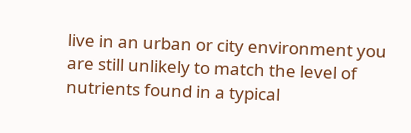live in an urban or city environment you are still unlikely to match the level of nutrients found in a typical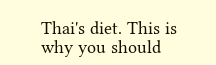Thai's diet. This is why you should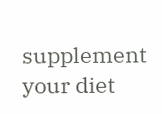supplement your diet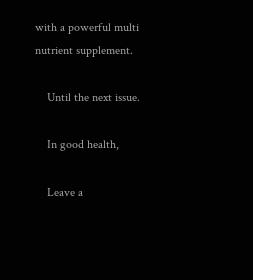with a powerful multi nutrient supplement.

    Until the next issue.

    In good health,

    Leave a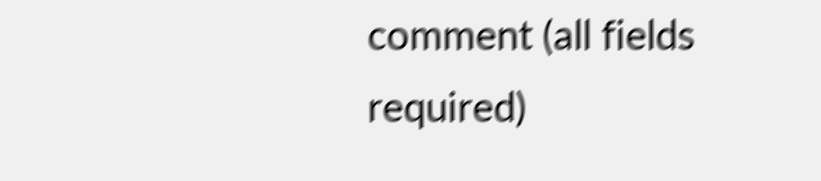comment (all fields required)